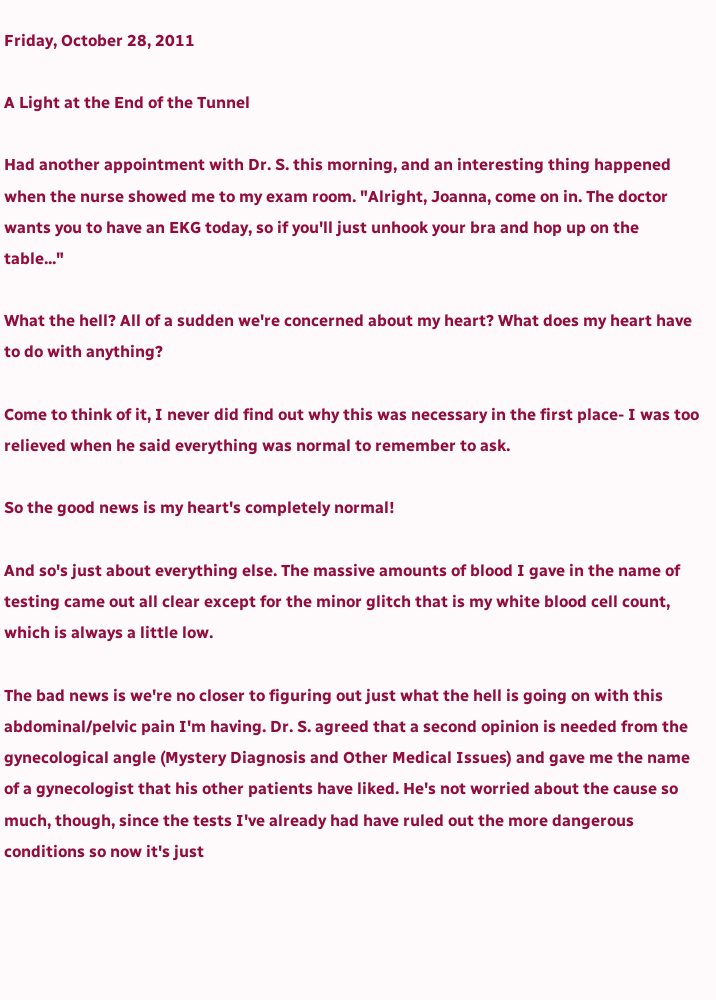Friday, October 28, 2011

A Light at the End of the Tunnel

Had another appointment with Dr. S. this morning, and an interesting thing happened when the nurse showed me to my exam room. "Alright, Joanna, come on in. The doctor wants you to have an EKG today, so if you'll just unhook your bra and hop up on the table..."

What the hell? All of a sudden we're concerned about my heart? What does my heart have to do with anything?

Come to think of it, I never did find out why this was necessary in the first place- I was too relieved when he said everything was normal to remember to ask.

So the good news is my heart's completely normal!

And so's just about everything else. The massive amounts of blood I gave in the name of testing came out all clear except for the minor glitch that is my white blood cell count, which is always a little low.

The bad news is we're no closer to figuring out just what the hell is going on with this abdominal/pelvic pain I'm having. Dr. S. agreed that a second opinion is needed from the gynecological angle (Mystery Diagnosis and Other Medical Issues) and gave me the name of a gynecologist that his other patients have liked. He's not worried about the cause so much, though, since the tests I've already had have ruled out the more dangerous conditions so now it's just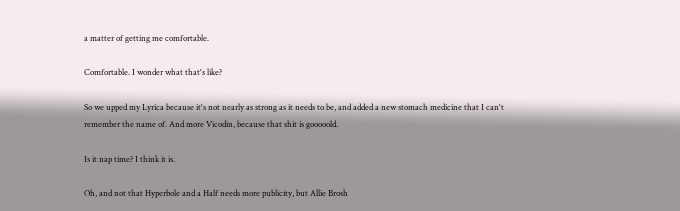a matter of getting me comfortable.

Comfortable. I wonder what that's like?

So we upped my Lyrica because it's not nearly as strong as it needs to be, and added a new stomach medicine that I can't remember the name of. And more Vicodin, because that shit is gooooold.

Is it nap time? I think it is.

Oh, and not that Hyperbole and a Half needs more publicity, but Allie Brosh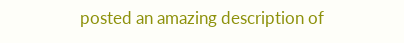posted an amazing description of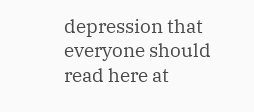depression that everyone should read here at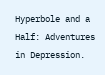Hyperbole and a Half: Adventures in Depression.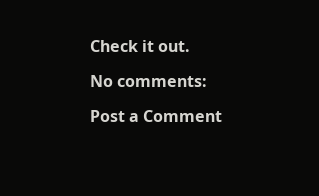Check it out.

No comments:

Post a Comment